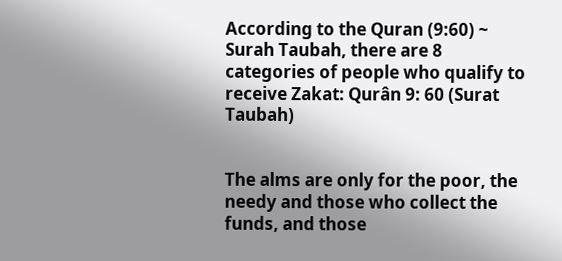According to the Quran (9:60) ~ Surah Taubah, there are 8 categories of people who qualify to receive Zakat: Qurân 9: 60 (Surat Taubah)


The alms are only for the poor, the needy and those who collect the funds, and those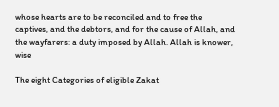whose hearts are to be reconciled and to free the captives, and the debtors, and for the cause of Allah, and the wayfarers: a duty imposed by Allah. Allah is knower, wise

The eight Categories of eligible Zakat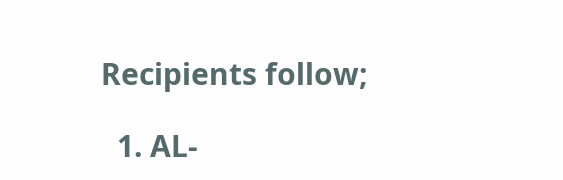Recipients follow;

  1. AL-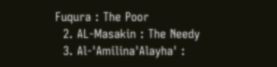Fuqura : The Poor
  2. AL-Masakin : The Needy
  3. Al-'Amilina'Alayha' :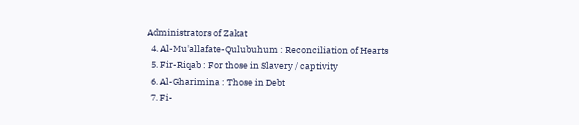Administrators of Zakat
  4. Al-Mu'allafate-Qulubuhum : Reconciliation of Hearts
  5. Fir-Riqab : For those in Slavery / captivity
  6. Al-Gharimina : Those in Debt
  7. Fi-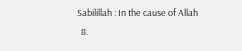Sabilillah : In the cause of Allah
  8.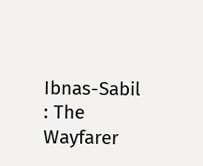Ibnas-Sabil : The Wayfarer